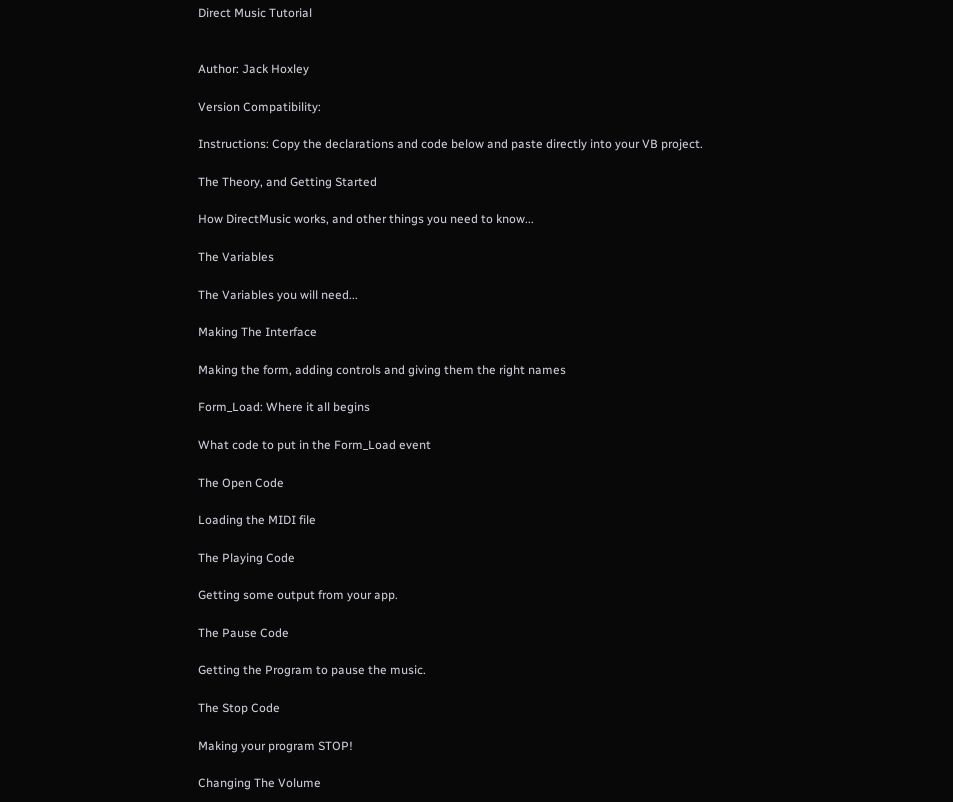Direct Music Tutorial


Author: Jack Hoxley

Version Compatibility:

Instructions: Copy the declarations and code below and paste directly into your VB project.

The Theory, and Getting Started

How DirectMusic works, and other things you need to know...

The Variables

The Variables you will need...

Making The Interface

Making the form, adding controls and giving them the right names

Form_Load: Where it all begins

What code to put in the Form_Load event

The Open Code

Loading the MIDI file

The Playing Code

Getting some output from your app.

The Pause Code

Getting the Program to pause the music.

The Stop Code

Making your program STOP!

Changing The Volume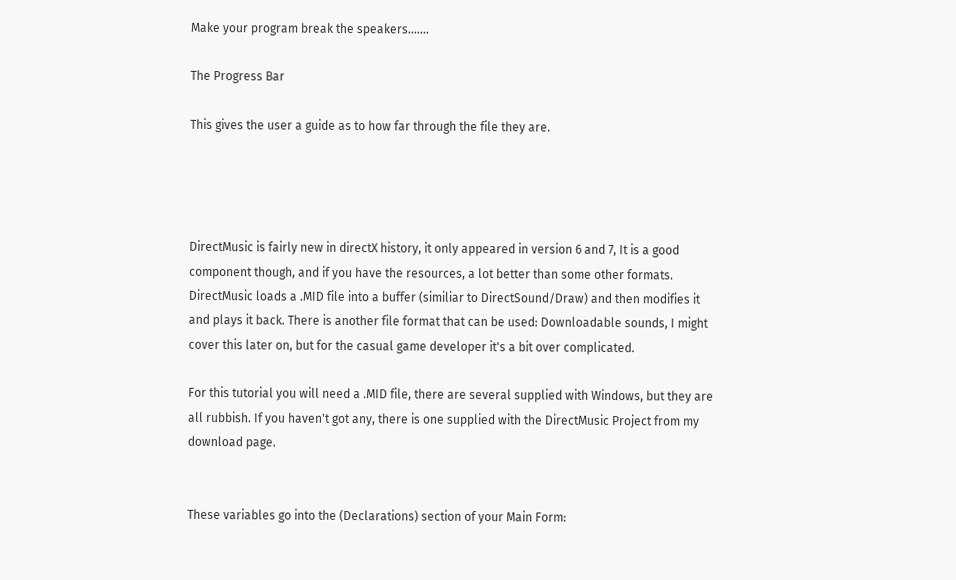Make your program break the speakers.......

The Progress Bar

This gives the user a guide as to how far through the file they are.




DirectMusic is fairly new in directX history, it only appeared in version 6 and 7, It is a good component though, and if you have the resources, a lot better than some other formats.
DirectMusic loads a .MID file into a buffer (similiar to DirectSound/Draw) and then modifies it and plays it back. There is another file format that can be used: Downloadable sounds, I might cover this later on, but for the casual game developer it's a bit over complicated.

For this tutorial you will need a .MID file, there are several supplied with Windows, but they are all rubbish. If you haven't got any, there is one supplied with the DirectMusic Project from my download page.


These variables go into the (Declarations) section of your Main Form: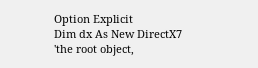Option Explicit
Dim dx As New DirectX7
'the root object,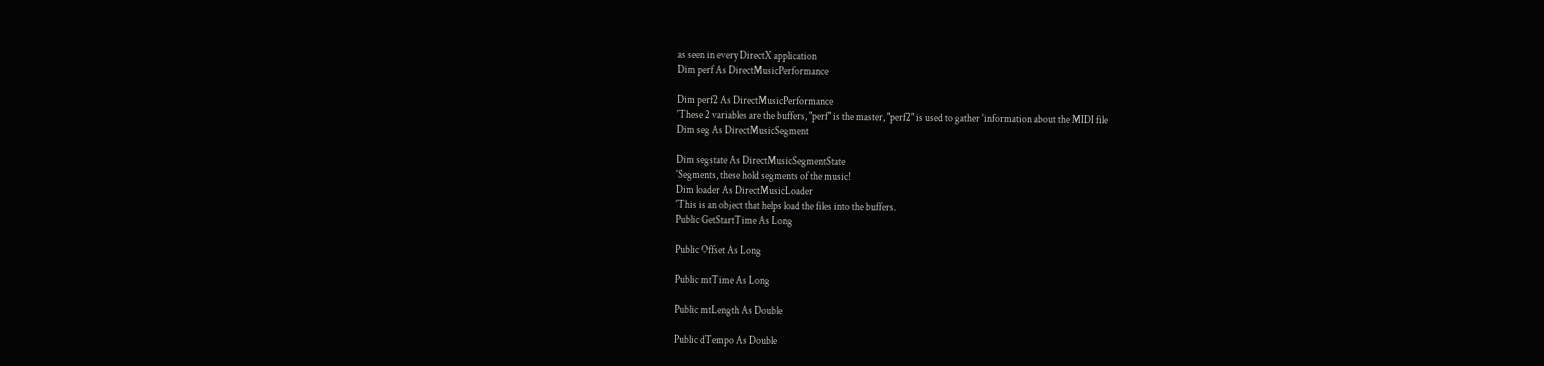as seen in every DirectX application
Dim perf As DirectMusicPerformance

Dim perf2 As DirectMusicPerformance
'These 2 variables are the buffers, "perf" is the master, "perf2" is used to gather 'information about the MIDI file
Dim seg As DirectMusicSegment

Dim segstate As DirectMusicSegmentState
'Segments, these hold segments of the music!
Dim loader As DirectMusicLoader
'This is an object that helps load the files into the buffers.
Public GetStartTime As Long

Public Offset As Long

Public mtTime As Long

Public mtLength As Double

Public dTempo As Double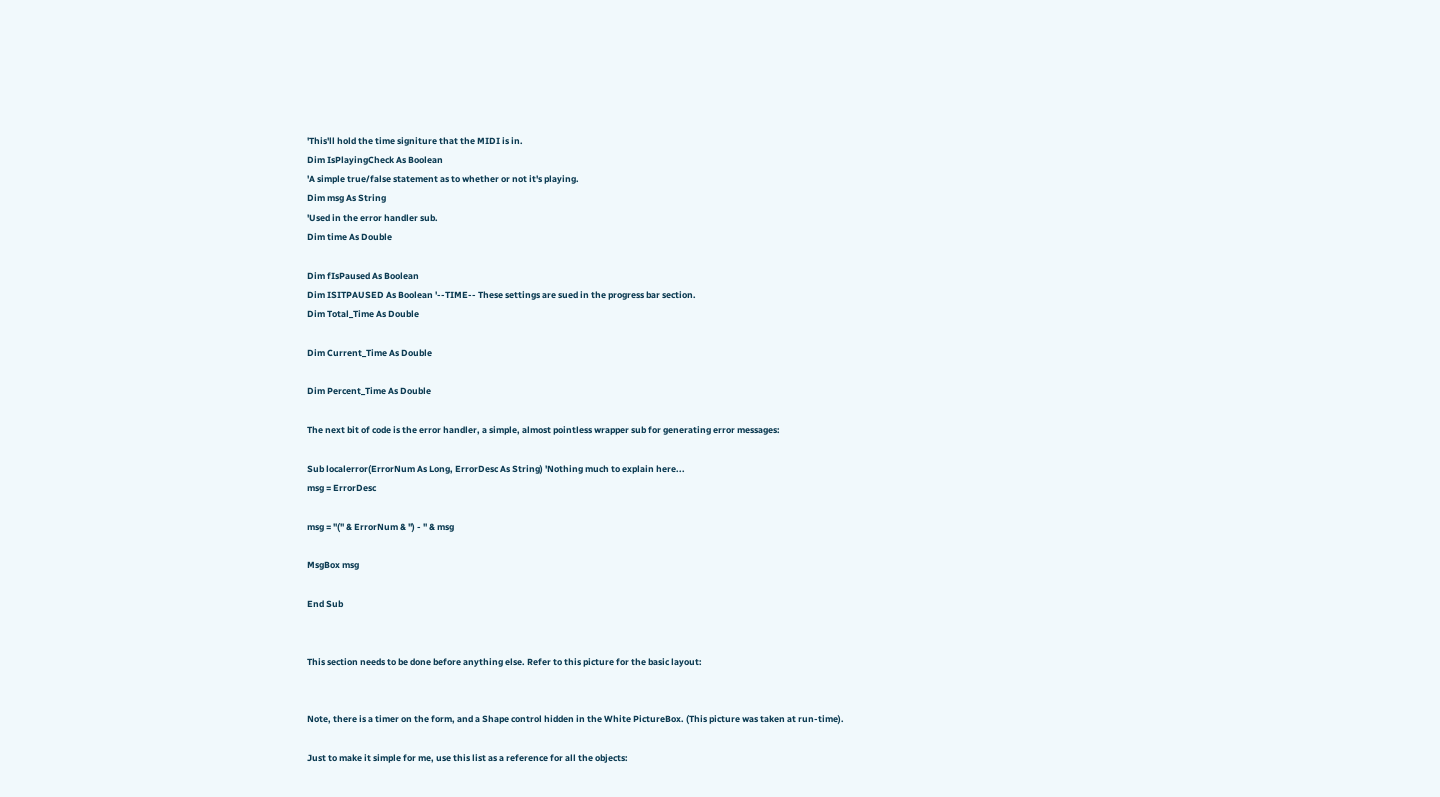'This'll hold the time signiture that the MIDI is in.
Dim IsPlayingCheck As Boolean
'A simple true/false statement as to whether or not it's playing.
Dim msg As String
'Used in the error handler sub.
Dim time As Double

Dim fIsPaused As Boolean
Dim ISITPAUSED As Boolean '--TIME-- These settings are sued in the progress bar section.
Dim Total_Time As Double

Dim Current_Time As Double

Dim Percent_Time As Double

The next bit of code is the error handler, a simple, almost pointless wrapper sub for generating error messages:

Sub localerror(ErrorNum As Long, ErrorDesc As String) 'Nothing much to explain here...
msg = ErrorDesc

msg = "(" & ErrorNum & ") - " & msg

MsgBox msg

End Sub


This section needs to be done before anything else. Refer to this picture for the basic layout:


Note, there is a timer on the form, and a Shape control hidden in the White PictureBox. (This picture was taken at run-time).

Just to make it simple for me, use this list as a reference for all the objects: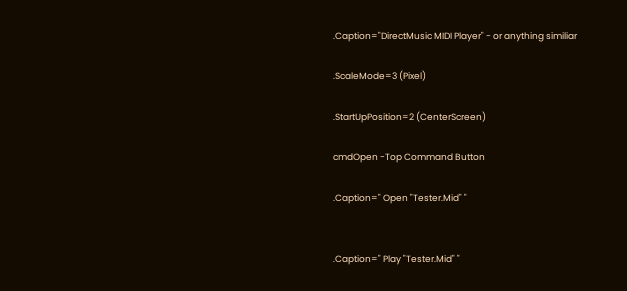.Caption="DirectMusic MIDI Player" - or anything similiar

.ScaleMode=3 (Pixel)

.StartUpPosition=2 (CenterScreen)

cmdOpen -Top Command Button

.Caption=" Open "Tester.Mid" "


.Caption=" Play "Tester.Mid" "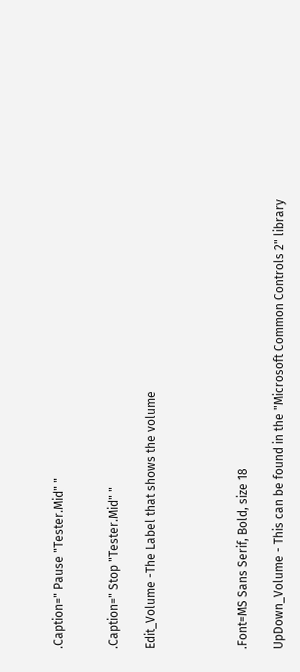.Caption=" Pause "Tester.Mid" "


.Caption=" Stop "Tester.Mid" "

Edit_Volume -The Label that shows the volume




.Font=MS Sans Serif, Bold, size 18

UpDown_Volume - This can be found in the "Microsoft Common Controls 2" library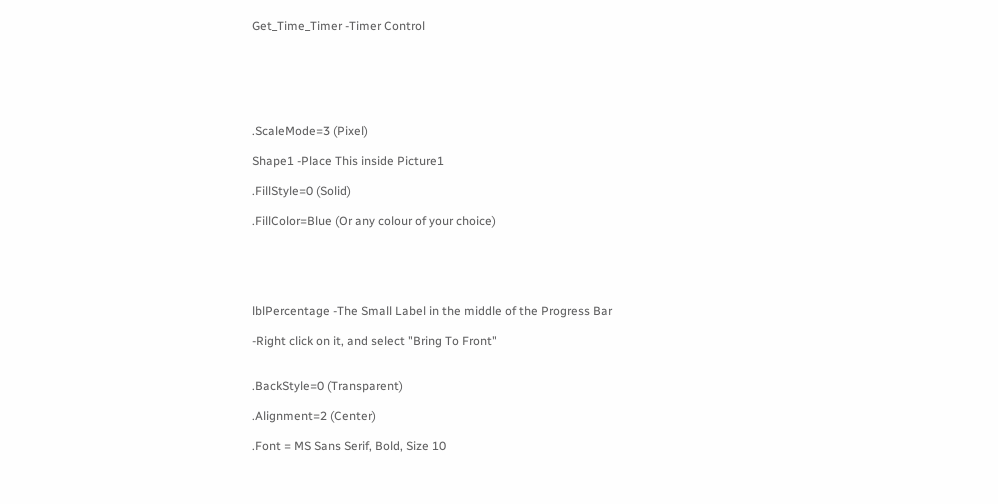Get_Time_Timer -Timer Control






.ScaleMode=3 (Pixel)

Shape1 -Place This inside Picture1

.FillStyle=0 (Solid)

.FillColor=Blue (Or any colour of your choice)





lblPercentage -The Small Label in the middle of the Progress Bar

-Right click on it, and select "Bring To Front"


.BackStyle=0 (Transparent)

.Alignment=2 (Center)

.Font = MS Sans Serif, Bold, Size 10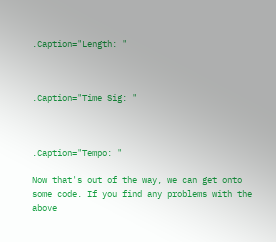.Caption="Length: "



.Caption="Time Sig: "



.Caption="Tempo: "

Now that's out of the way, we can get onto some code. If you find any problems with the above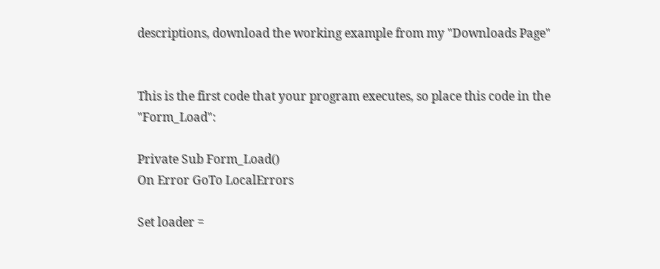descriptions, download the working example from my "Downloads Page"


This is the first code that your program executes, so place this code in the "Form_Load":

Private Sub Form_Load()
On Error GoTo LocalErrors

Set loader =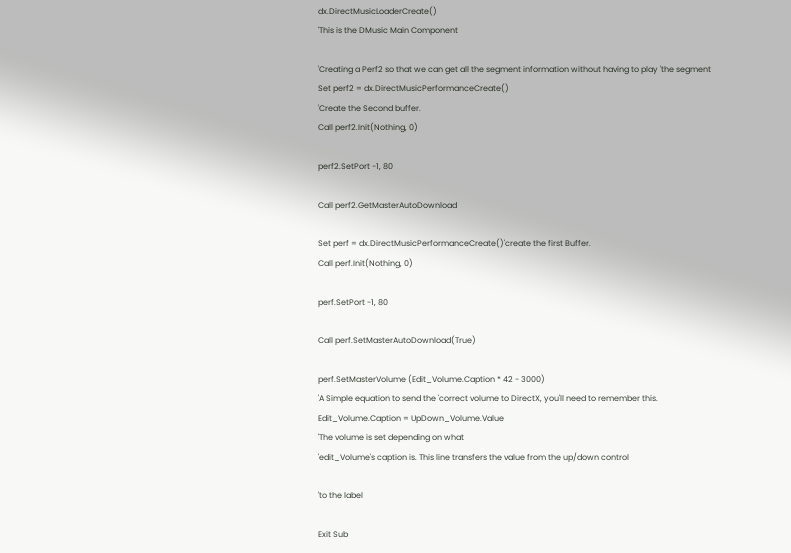dx.DirectMusicLoaderCreate()
'This is the DMusic Main Component

'Creating a Perf2 so that we can get all the segment information without having to play 'the segment
Set perf2 = dx.DirectMusicPerformanceCreate()
'Create the Second buffer.
Call perf2.Init(Nothing, 0)

perf2.SetPort -1, 80

Call perf2.GetMasterAutoDownload

Set perf = dx.DirectMusicPerformanceCreate()'create the first Buffer.
Call perf.Init(Nothing, 0)

perf.SetPort -1, 80

Call perf.SetMasterAutoDownload(True)

perf.SetMasterVolume (Edit_Volume.Caption * 42 - 3000)
'A Simple equation to send the 'correct volume to DirectX, you'll need to remember this.
Edit_Volume.Caption = UpDown_Volume.Value
'The volume is set depending on what
'edit_Volume's caption is. This line transfers the value from the up/down control

'to the label

Exit Sub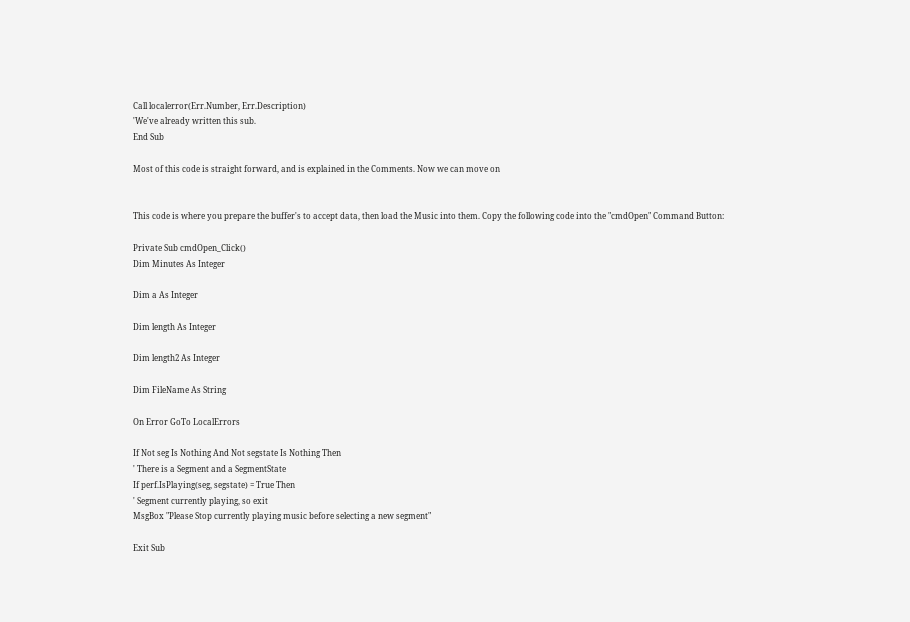Call localerror(Err.Number, Err.Description)
'We've already written this sub.
End Sub

Most of this code is straight forward, and is explained in the Comments. Now we can move on


This code is where you prepare the buffer's to accept data, then load the Music into them. Copy the following code into the "cmdOpen" Command Button:

Private Sub cmdOpen_Click()
Dim Minutes As Integer

Dim a As Integer

Dim length As Integer

Dim length2 As Integer

Dim FileName As String

On Error GoTo LocalErrors

If Not seg Is Nothing And Not segstate Is Nothing Then
' There is a Segment and a SegmentState
If perf.IsPlaying(seg, segstate) = True Then
' Segment currently playing, so exit
MsgBox "Please Stop currently playing music before selecting a new segment"

Exit Sub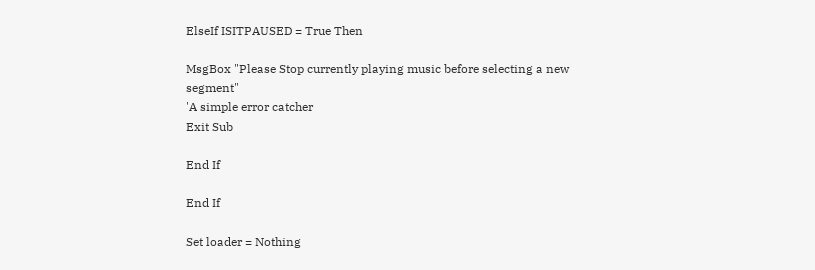ElseIf ISITPAUSED = True Then

MsgBox "Please Stop currently playing music before selecting a new segment"
'A simple error catcher
Exit Sub

End If

End If

Set loader = Nothing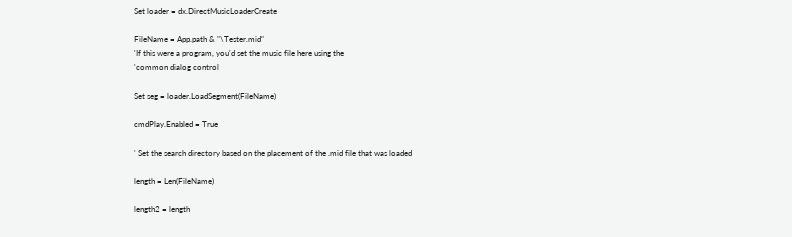Set loader = dx.DirectMusicLoaderCreate

FileName = App.path & "\Tester.mid"
'If this were a program, you'd set the music file here using the
'common dialog control

Set seg = loader.LoadSegment(FileName)

cmdPlay.Enabled = True

' Set the search directory based on the placement of the .mid file that was loaded

length = Len(FileName)

length2 = length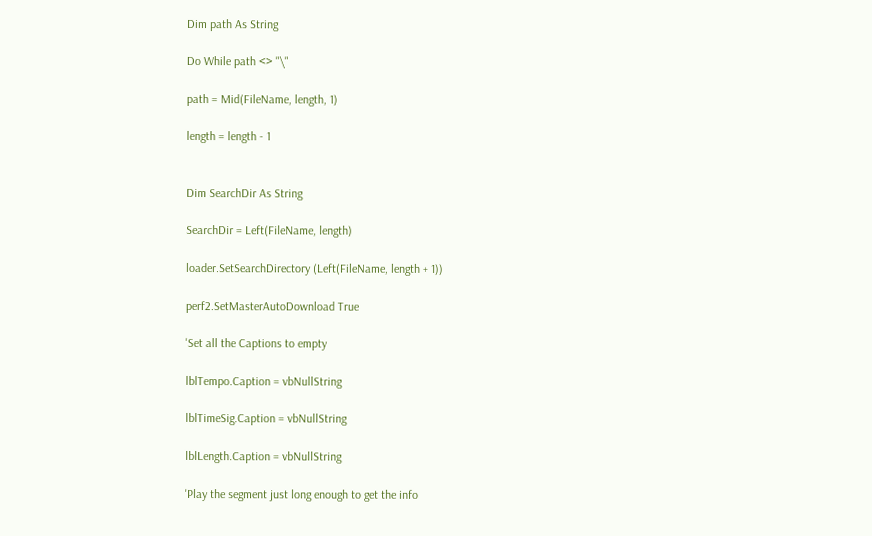Dim path As String

Do While path <> "\"

path = Mid(FileName, length, 1)

length = length - 1


Dim SearchDir As String

SearchDir = Left(FileName, length)

loader.SetSearchDirectory (Left(FileName, length + 1))

perf2.SetMasterAutoDownload True

'Set all the Captions to empty

lblTempo.Caption = vbNullString

lblTimeSig.Caption = vbNullString

lblLength.Caption = vbNullString

'Play the segment just long enough to get the info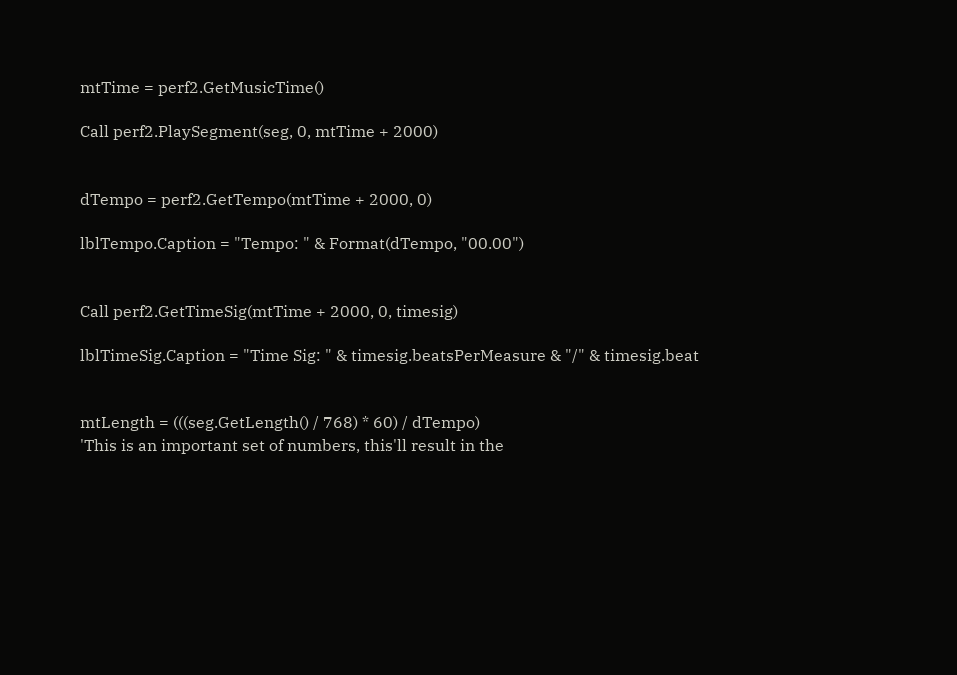mtTime = perf2.GetMusicTime()

Call perf2.PlaySegment(seg, 0, mtTime + 2000)


dTempo = perf2.GetTempo(mtTime + 2000, 0)

lblTempo.Caption = "Tempo: " & Format(dTempo, "00.00")


Call perf2.GetTimeSig(mtTime + 2000, 0, timesig)

lblTimeSig.Caption = "Time Sig: " & timesig.beatsPerMeasure & "/" & timesig.beat


mtLength = (((seg.GetLength() / 768) * 60) / dTempo)
'This is an important set of numbers, this'll result in the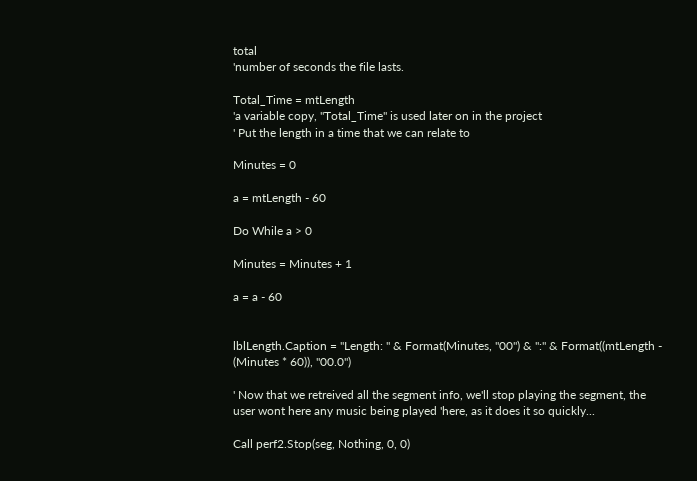total
'number of seconds the file lasts.

Total_Time = mtLength
'a variable copy, "Total_Time" is used later on in the project
' Put the length in a time that we can relate to

Minutes = 0

a = mtLength - 60

Do While a > 0

Minutes = Minutes + 1

a = a - 60


lblLength.Caption = "Length: " & Format(Minutes, "00") & ":" & Format((mtLength - (Minutes * 60)), "00.0")

' Now that we retreived all the segment info, we'll stop playing the segment, the user wont here any music being played 'here, as it does it so quickly...

Call perf2.Stop(seg, Nothing, 0, 0)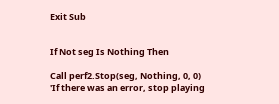Exit Sub


If Not seg Is Nothing Then

Call perf2.Stop(seg, Nothing, 0, 0)
'If there was an error, stop playing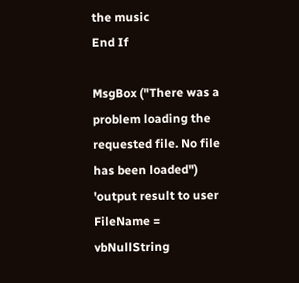the music
End If

MsgBox ("There was a problem loading the requested file. No file has been loaded")
'output result to user
FileName = vbNullString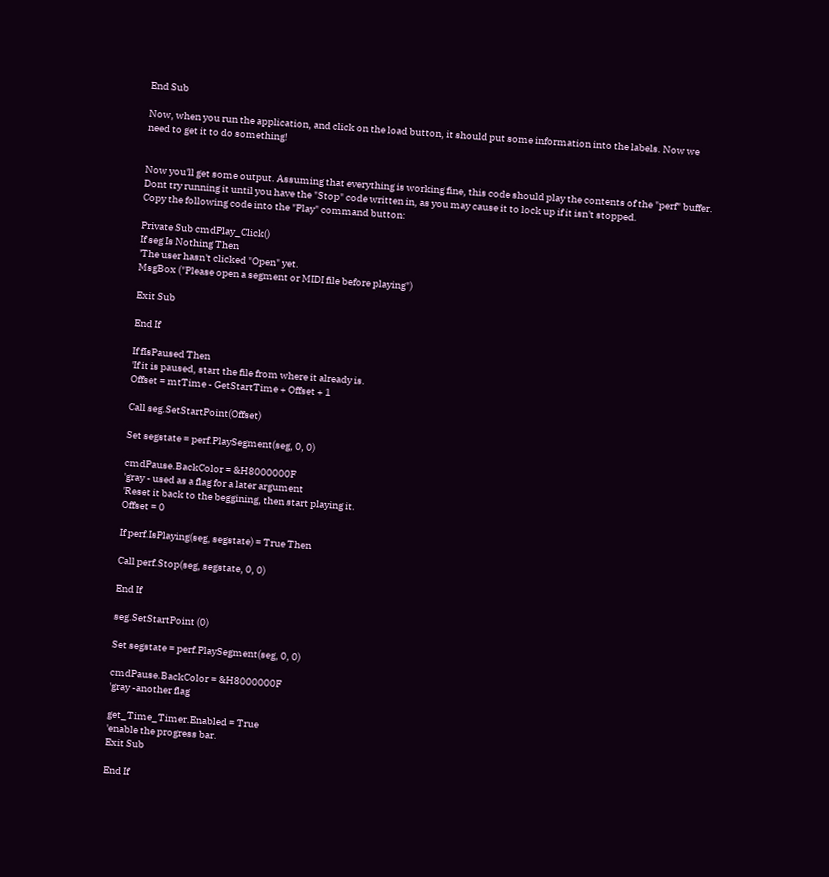End Sub

Now, when you run the application, and click on the load button, it should put some information into the labels. Now we need to get it to do something!


Now you'll get some output. Assuming that everything is working fine, this code should play the contents of the "perf" buffer. Dont try running it until you have the "Stop" code written in, as you may cause it to lock up if it isn't stopped.
Copy the following code into the "Play" command button:

Private Sub cmdPlay_Click()
If seg Is Nothing Then
'The user hasn't clicked "Open" yet.
MsgBox ("Please open a segment or MIDI file before playing")

Exit Sub

End If

If fIsPaused Then
'If it is paused, start the file from where it already is.
Offset = mtTime - GetStartTime + Offset + 1

Call seg.SetStartPoint(Offset)

Set segstate = perf.PlaySegment(seg, 0, 0)

cmdPause.BackColor = &H8000000F
'gray - used as a flag for a later argument
'Reset it back to the beggining, then start playing it.
Offset = 0

If perf.IsPlaying(seg, segstate) = True Then

Call perf.Stop(seg, segstate, 0, 0)

End If

seg.SetStartPoint (0)

Set segstate = perf.PlaySegment(seg, 0, 0)

cmdPause.BackColor = &H8000000F
'gray -another flag

get_Time_Timer.Enabled = True
'enable the progress bar.
Exit Sub

End If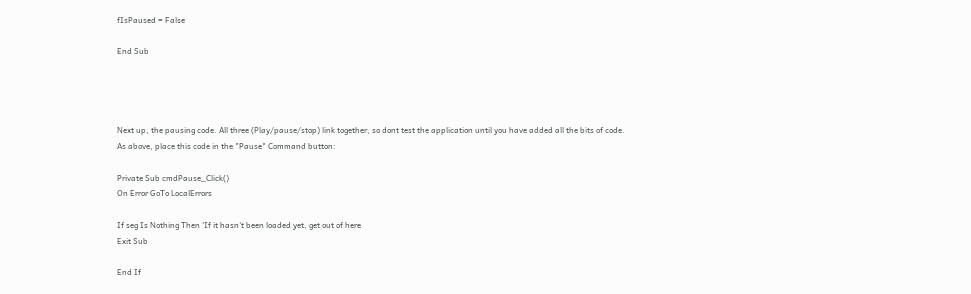fIsPaused = False

End Sub




Next up, the pausing code. All three (Play/pause/stop) link together, so dont test the application until you have added all the bits of code.
As above, place this code in the "Pause" Command button:

Private Sub cmdPause_Click()
On Error GoTo LocalErrors

If seg Is Nothing Then 'If it hasn't been loaded yet, get out of here
Exit Sub

End If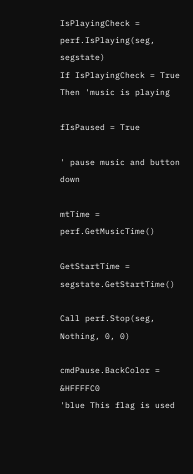IsPlayingCheck = perf.IsPlaying(seg, segstate)
If IsPlayingCheck = True Then 'music is playing

fIsPaused = True

' pause music and button down

mtTime = perf.GetMusicTime()

GetStartTime = segstate.GetStartTime()

Call perf.Stop(seg, Nothing, 0, 0)

cmdPause.BackColor = &HFFFFC0
'blue This flag is used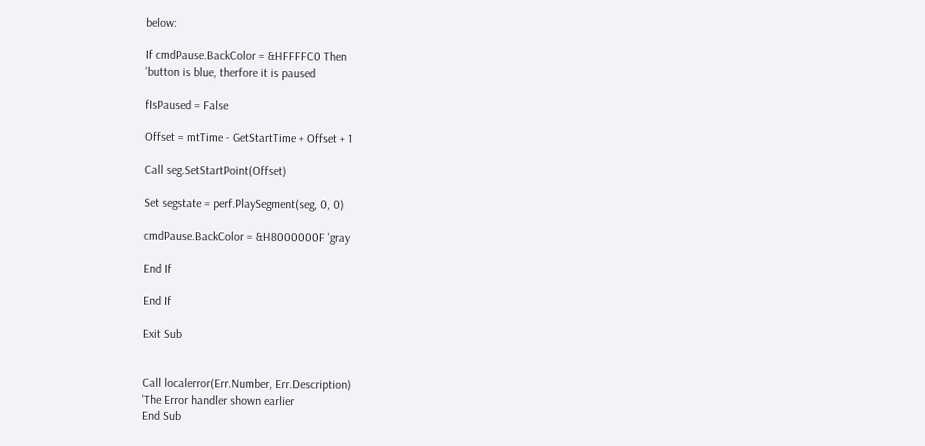below:

If cmdPause.BackColor = &HFFFFC0 Then
'button is blue, therfore it is paused

fIsPaused = False

Offset = mtTime - GetStartTime + Offset + 1

Call seg.SetStartPoint(Offset)

Set segstate = perf.PlaySegment(seg, 0, 0)

cmdPause.BackColor = &H8000000F 'gray

End If

End If

Exit Sub


Call localerror(Err.Number, Err.Description)
'The Error handler shown earlier
End Sub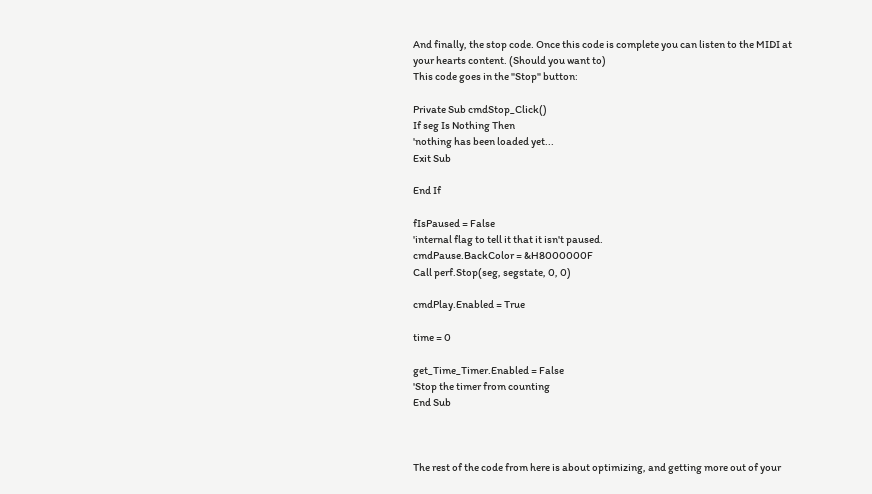And finally, the stop code. Once this code is complete you can listen to the MIDI at your hearts content. (Should you want to)
This code goes in the "Stop" button:

Private Sub cmdStop_Click()
If seg Is Nothing Then
'nothing has been loaded yet...
Exit Sub

End If

fIsPaused = False
'internal flag to tell it that it isn't paused.
cmdPause.BackColor = &H8000000F
Call perf.Stop(seg, segstate, 0, 0)

cmdPlay.Enabled = True

time = 0

get_Time_Timer.Enabled = False
'Stop the timer from counting
End Sub



The rest of the code from here is about optimizing, and getting more out of your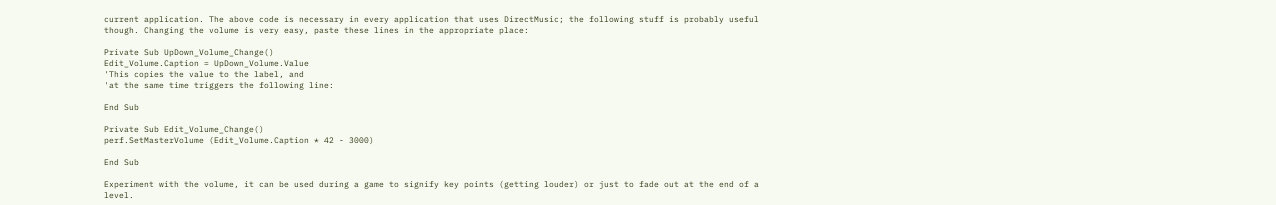current application. The above code is necessary in every application that uses DirectMusic; the following stuff is probably useful though. Changing the volume is very easy, paste these lines in the appropriate place:

Private Sub UpDown_Volume_Change()
Edit_Volume.Caption = UpDown_Volume.Value
'This copies the value to the label, and
'at the same time triggers the following line:

End Sub

Private Sub Edit_Volume_Change()
perf.SetMasterVolume (Edit_Volume.Caption * 42 - 3000)

End Sub

Experiment with the volume, it can be used during a game to signify key points (getting louder) or just to fade out at the end of a level.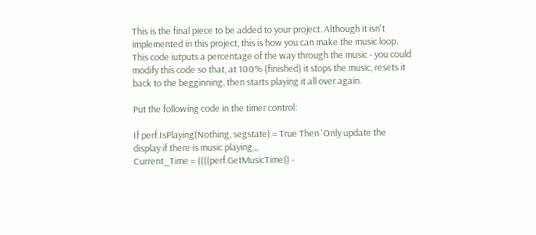This is the final piece to be added to your project. Although it isn't implemented in this project, this is how you can make the music loop. This code iutputs a percentage of the way through the music - you could modify this code so that, at 100% (finished) it stops the music, resets it back to the begginning, then starts playing it all over again.

Put the following code in the timer control:

If perf.IsPlaying(Nothing, segstate) = True Then 'Only update the display if there is music playing,,,
Current_Time = ((((perf.GetMusicTime() -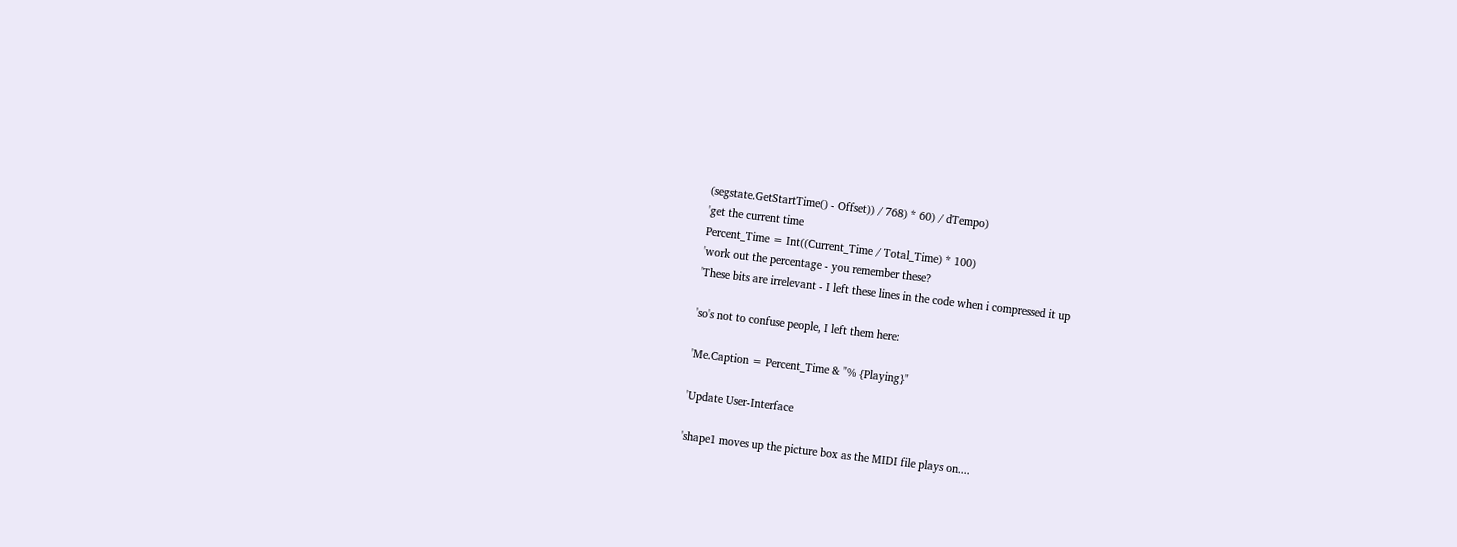(segstate.GetStartTime() - Offset)) / 768) * 60) / dTempo)
'get the current time
Percent_Time = Int((Current_Time / Total_Time) * 100)
'work out the percentage - you remember these?
'These bits are irrelevant - I left these lines in the code when i compressed it up

'so's not to confuse people, I left them here:

'Me.Caption = Percent_Time & "% {Playing}"

'Update User-Interface

'shape1 moves up the picture box as the MIDI file plays on....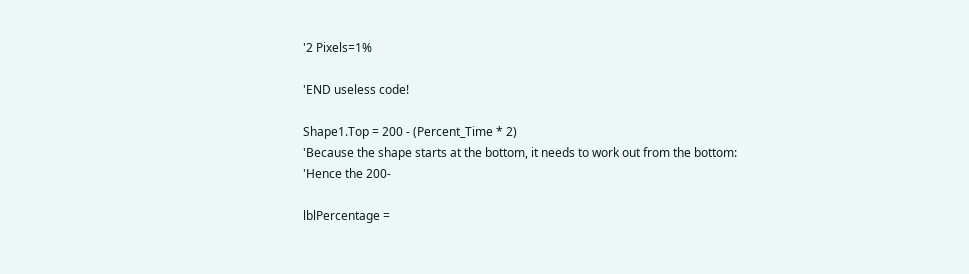'2 Pixels=1%

'END useless code!

Shape1.Top = 200 - (Percent_Time * 2)
'Because the shape starts at the bottom, it needs to work out from the bottom:
'Hence the 200-

lblPercentage =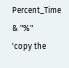Percent_Time & "%"
'copy the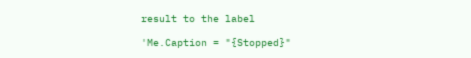result to the label

'Me.Caption = "{Stopped}"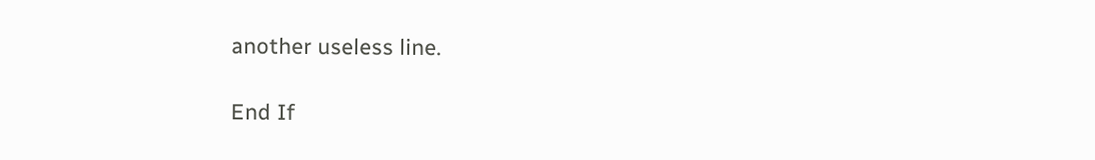another useless line.

End If